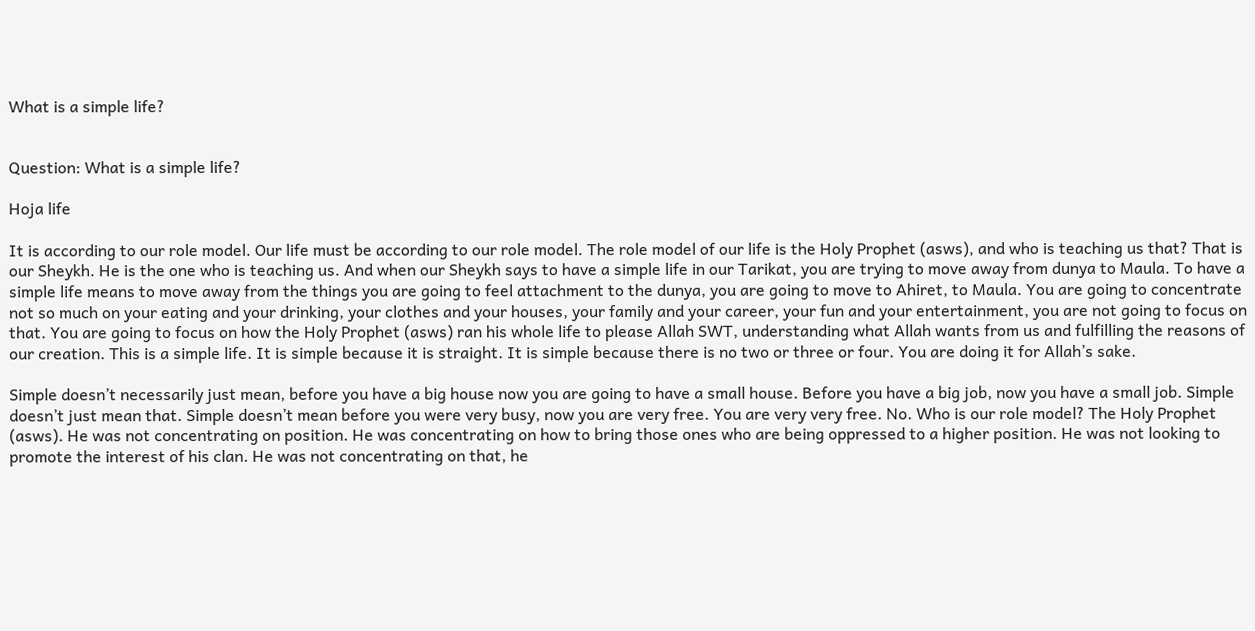What is a simple life?


Question: What is a simple life?

Hoja life

It is according to our role model. Our life must be according to our role model. The role model of our life is the Holy Prophet (asws), and who is teaching us that? That is our Sheykh. He is the one who is teaching us. And when our Sheykh says to have a simple life in our Tarikat, you are trying to move away from dunya to Maula. To have a simple life means to move away from the things you are going to feel attachment to the dunya, you are going to move to Ahiret, to Maula. You are going to concentrate not so much on your eating and your drinking, your clothes and your houses, your family and your career, your fun and your entertainment, you are not going to focus on that. You are going to focus on how the Holy Prophet (asws) ran his whole life to please Allah SWT, understanding what Allah wants from us and fulfilling the reasons of our creation. This is a simple life. It is simple because it is straight. It is simple because there is no two or three or four. You are doing it for Allah’s sake.

Simple doesn’t necessarily just mean, before you have a big house now you are going to have a small house. Before you have a big job, now you have a small job. Simple doesn’t just mean that. Simple doesn’t mean before you were very busy, now you are very free. You are very very free. No. Who is our role model? The Holy Prophet (asws). He was not concentrating on position. He was concentrating on how to bring those ones who are being oppressed to a higher position. He was not looking to promote the interest of his clan. He was not concentrating on that, he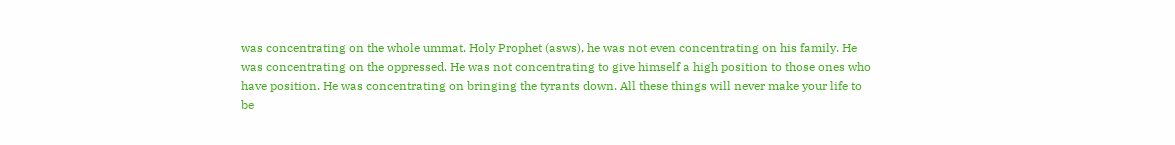was concentrating on the whole ummat. Holy Prophet (asws), he was not even concentrating on his family. He was concentrating on the oppressed. He was not concentrating to give himself a high position to those ones who have position. He was concentrating on bringing the tyrants down. All these things will never make your life to be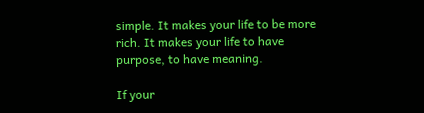simple. It makes your life to be more rich. It makes your life to have purpose, to have meaning.

If your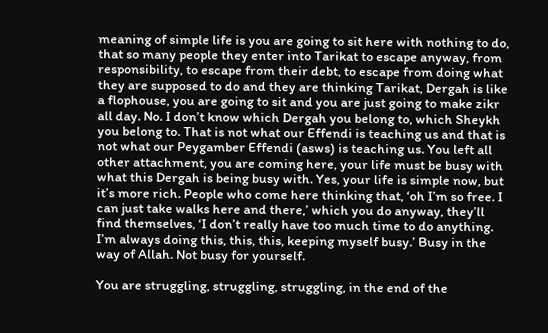meaning of simple life is you are going to sit here with nothing to do, that so many people they enter into Tarikat to escape anyway, from responsibility, to escape from their debt, to escape from doing what they are supposed to do and they are thinking Tarikat, Dergah is like a flophouse, you are going to sit and you are just going to make zikr all day. No. I don’t know which Dergah you belong to, which Sheykh you belong to. That is not what our Effendi is teaching us and that is not what our Peygamber Effendi (asws) is teaching us. You left all other attachment, you are coming here, your life must be busy with what this Dergah is being busy with. Yes, your life is simple now, but it’s more rich. People who come here thinking that, ‘oh I’m so free. I can just take walks here and there,’ which you do anyway, they’ll find themselves, ‘I don’t really have too much time to do anything. I’m always doing this, this, this, keeping myself busy.’ Busy in the way of Allah. Not busy for yourself.

You are struggling, struggling, struggling, in the end of the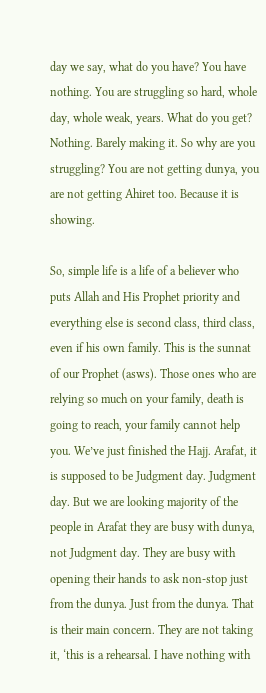day we say, what do you have? You have nothing. You are struggling so hard, whole day, whole weak, years. What do you get? Nothing. Barely making it. So why are you struggling? You are not getting dunya, you are not getting Ahiret too. Because it is showing.

So, simple life is a life of a believer who puts Allah and His Prophet priority and everything else is second class, third class, even if his own family. This is the sunnat of our Prophet (asws). Those ones who are relying so much on your family, death is going to reach, your family cannot help you. We’ve just finished the Hajj. Arafat, it is supposed to be Judgment day. Judgment day. But we are looking majority of the people in Arafat they are busy with dunya, not Judgment day. They are busy with opening their hands to ask non-stop just from the dunya. Just from the dunya. That is their main concern. They are not taking it, ‘this is a rehearsal. I have nothing with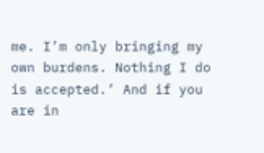me. I’m only bringing my own burdens. Nothing I do is accepted.’ And if you are in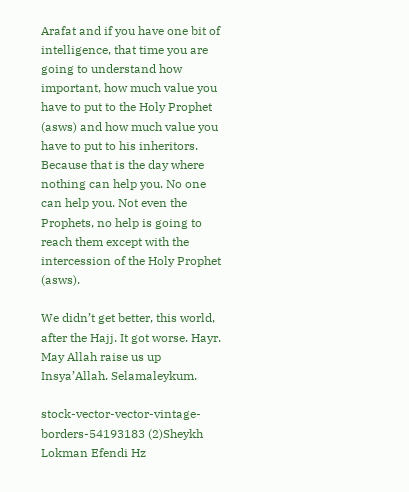Arafat and if you have one bit of intelligence, that time you are going to understand how important, how much value you have to put to the Holy Prophet (asws) and how much value you have to put to his inheritors. Because that is the day where nothing can help you. No one can help you. Not even the Prophets, no help is going to reach them except with the intercession of the Holy Prophet (asws).

We didn’t get better, this world, after the Hajj. It got worse. Hayr. May Allah raise us up Insya’Allah. Selamaleykum.

stock-vector-vector-vintage-borders-54193183 (2)Sheykh Lokman Efendi Hz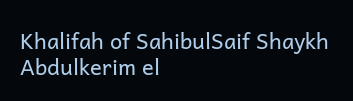Khalifah of SahibulSaif Shaykh Abdulkerim el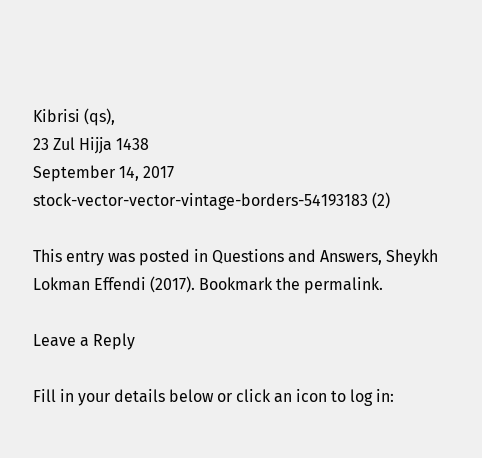Kibrisi (qs),
23 Zul Hijja 1438
September 14, 2017
stock-vector-vector-vintage-borders-54193183 (2)

This entry was posted in Questions and Answers, Sheykh Lokman Effendi (2017). Bookmark the permalink.

Leave a Reply

Fill in your details below or click an icon to log in: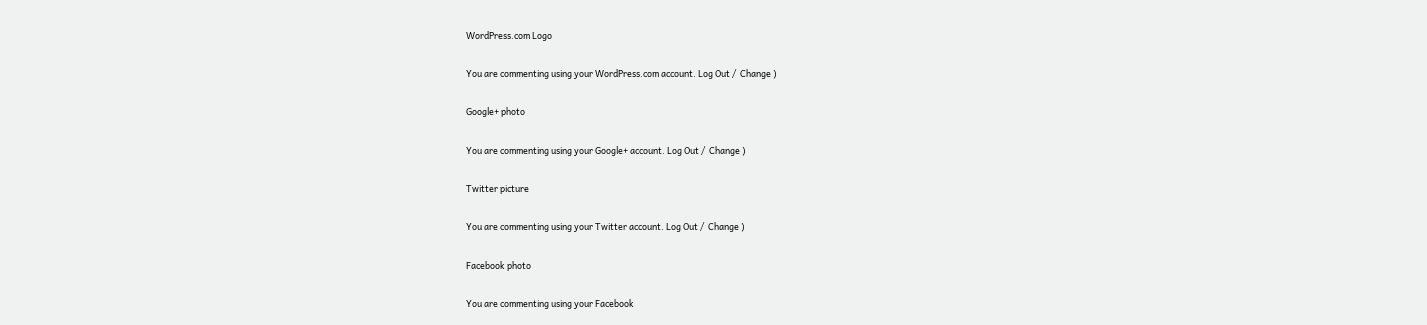WordPress.com Logo

You are commenting using your WordPress.com account. Log Out /  Change )

Google+ photo

You are commenting using your Google+ account. Log Out /  Change )

Twitter picture

You are commenting using your Twitter account. Log Out /  Change )

Facebook photo

You are commenting using your Facebook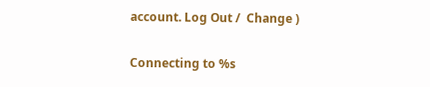account. Log Out /  Change )

Connecting to %s